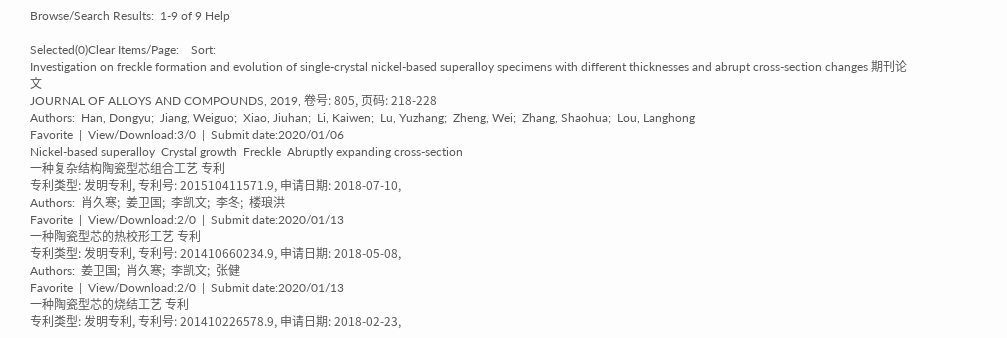Browse/Search Results:  1-9 of 9 Help

Selected(0)Clear Items/Page:    Sort:
Investigation on freckle formation and evolution of single-crystal nickel-based superalloy specimens with different thicknesses and abrupt cross-section changes 期刊论文
JOURNAL OF ALLOYS AND COMPOUNDS, 2019, 卷号: 805, 页码: 218-228
Authors:  Han, Dongyu;  Jiang, Weiguo;  Xiao, Jiuhan;  Li, Kaiwen;  Lu, Yuzhang;  Zheng, Wei;  Zhang, Shaohua;  Lou, Langhong
Favorite  |  View/Download:3/0  |  Submit date:2020/01/06
Nickel-based superalloy  Crystal growth  Freckle  Abruptly expanding cross-section
一种复杂结构陶瓷型芯组合工艺 专利
专利类型: 发明专利, 专利号: 201510411571.9, 申请日期: 2018-07-10,
Authors:  肖久寒;  姜卫国;  李凯文;  李冬;  楼琅洪
Favorite  |  View/Download:2/0  |  Submit date:2020/01/13
一种陶瓷型芯的热校形工艺 专利
专利类型: 发明专利, 专利号: 201410660234.9, 申请日期: 2018-05-08,
Authors:  姜卫国;  肖久寒;  李凯文;  张健
Favorite  |  View/Download:2/0  |  Submit date:2020/01/13
一种陶瓷型芯的烧结工艺 专利
专利类型: 发明专利, 专利号: 201410226578.9, 申请日期: 2018-02-23,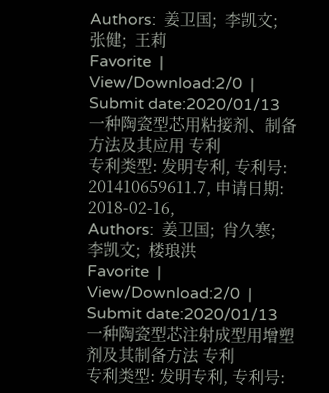Authors:  姜卫国;  李凯文;  张健;  王莉
Favorite  |  View/Download:2/0  |  Submit date:2020/01/13
一种陶瓷型芯用粘接剂、制备方法及其应用 专利
专利类型: 发明专利, 专利号: 201410659611.7, 申请日期: 2018-02-16,
Authors:  姜卫国;  肖久寒;  李凯文;  楼琅洪
Favorite  |  View/Download:2/0  |  Submit date:2020/01/13
一种陶瓷型芯注射成型用增塑剂及其制备方法 专利
专利类型: 发明专利, 专利号: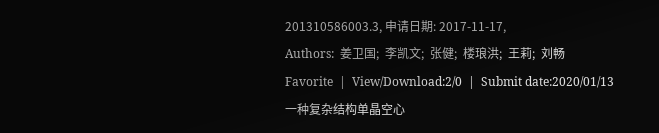201310586003.3, 申请日期: 2017-11-17,
Authors:  姜卫国;  李凯文;  张健;  楼琅洪;  王莉;  刘畅
Favorite  |  View/Download:2/0  |  Submit date:2020/01/13
一种复杂结构单晶空心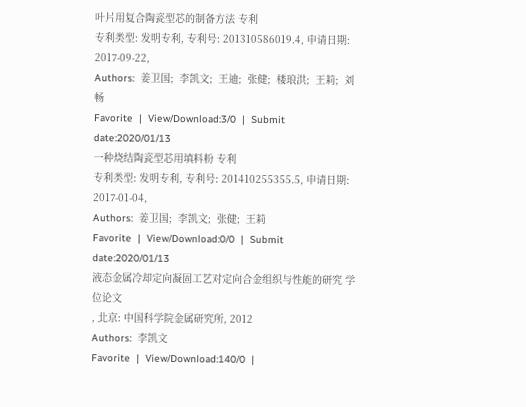叶片用复合陶瓷型芯的制备方法 专利
专利类型: 发明专利, 专利号: 201310586019.4, 申请日期: 2017-09-22,
Authors:  姜卫国;  李凯文;  王迪;  张健;  楼琅洪;  王莉;  刘畅
Favorite  |  View/Download:3/0  |  Submit date:2020/01/13
一种烧结陶瓷型芯用填料粉 专利
专利类型: 发明专利, 专利号: 201410255355.5, 申请日期: 2017-01-04,
Authors:  姜卫国;  李凯文;  张健;  王莉
Favorite  |  View/Download:0/0  |  Submit date:2020/01/13
液态金属冷却定向凝固工艺对定向合金组织与性能的研究 学位论文
, 北京: 中国科学院金属研究所, 2012
Authors:  李凯文
Favorite  |  View/Download:140/0  |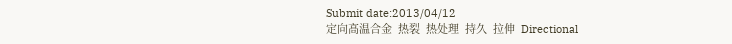Submit date:2013/04/12
定向高温合金  热裂  热处理  持久  拉伸  Directional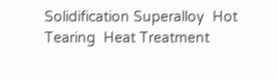Solidification Superalloy  Hot Tearing  Heat Treatment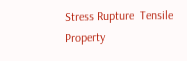Stress Rupture  Tensile Property